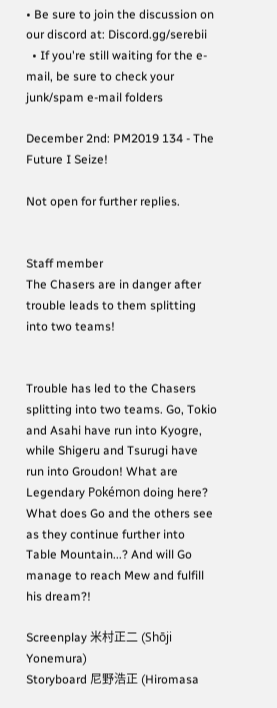• Be sure to join the discussion on our discord at: Discord.gg/serebii
  • If you're still waiting for the e-mail, be sure to check your junk/spam e-mail folders

December 2nd: PM2019 134 - The Future I Seize!

Not open for further replies.


Staff member
The Chasers are in danger after trouble leads to them splitting into two teams!


Trouble has led to the Chasers splitting into two teams. Go, Tokio and Asahi have run into Kyogre, while Shigeru and Tsurugi have run into Groudon! What are Legendary Pokémon doing here? What does Go and the others see as they continue further into Table Mountain...? And will Go manage to reach Mew and fulfill his dream?!

Screenplay 米村正二 (Shōji Yonemura)
Storyboard 尼野浩正 (Hiromasa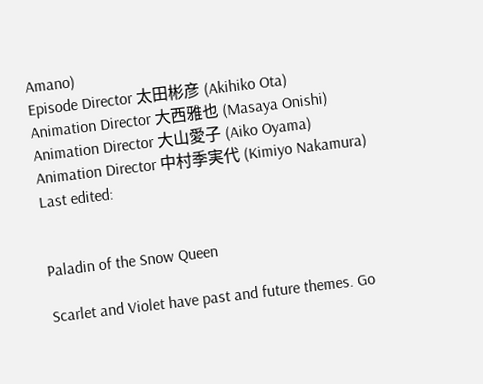Amano)
Episode Director 太田彬彦 (Akihiko Ota)
Animation Director 大西雅也 (Masaya Onishi)
Animation Director 大山愛子 (Aiko Oyama)
Animation Director 中村季実代 (Kimiyo Nakamura)
Last edited:


Paladin of the Snow Queen

Scarlet and Violet have past and future themes. Go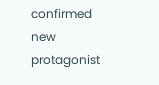confirmed new protagonist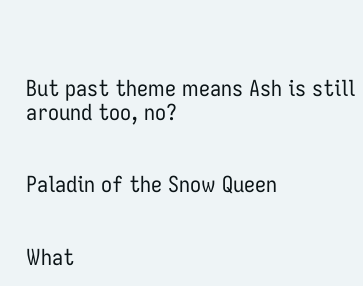But past theme means Ash is still around too, no?


Paladin of the Snow Queen


What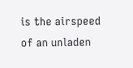is the airspeed of an unladen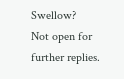Swellow?
Not open for further replies.